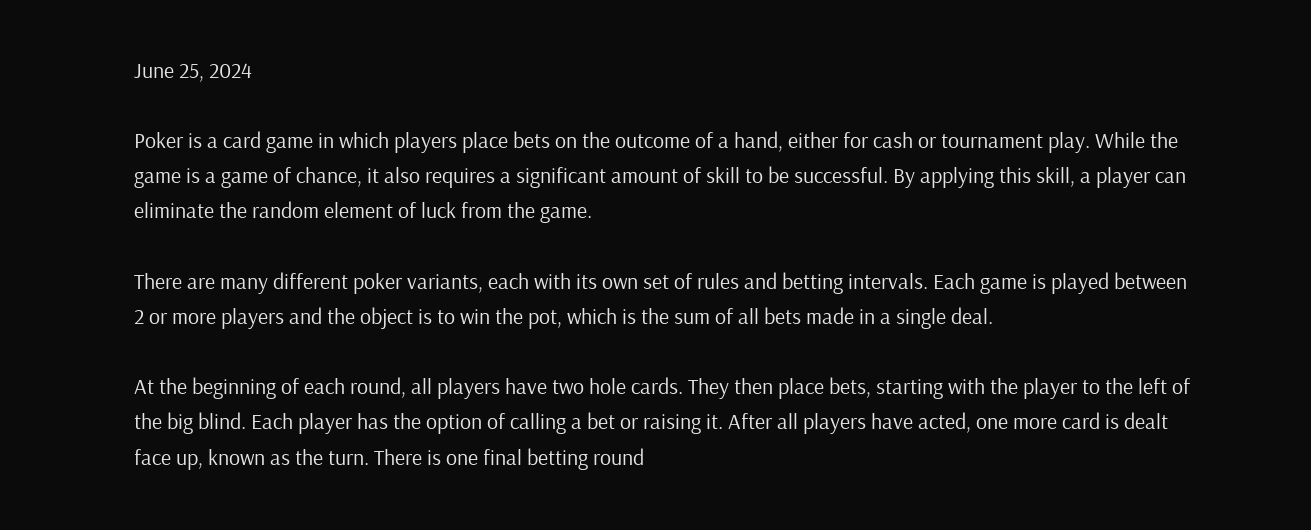June 25, 2024

Poker is a card game in which players place bets on the outcome of a hand, either for cash or tournament play. While the game is a game of chance, it also requires a significant amount of skill to be successful. By applying this skill, a player can eliminate the random element of luck from the game.

There are many different poker variants, each with its own set of rules and betting intervals. Each game is played between 2 or more players and the object is to win the pot, which is the sum of all bets made in a single deal.

At the beginning of each round, all players have two hole cards. They then place bets, starting with the player to the left of the big blind. Each player has the option of calling a bet or raising it. After all players have acted, one more card is dealt face up, known as the turn. There is one final betting round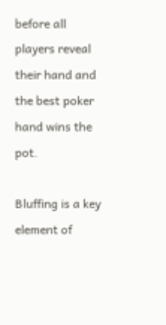before all players reveal their hand and the best poker hand wins the pot.

Bluffing is a key element of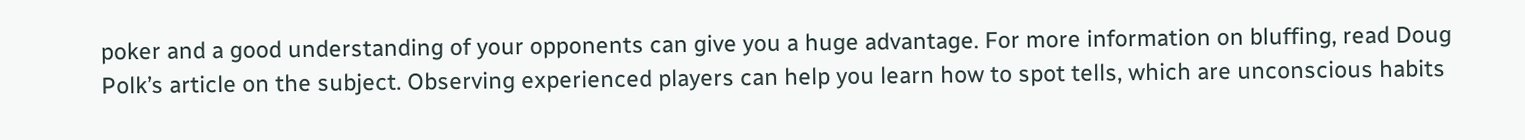poker and a good understanding of your opponents can give you a huge advantage. For more information on bluffing, read Doug Polk’s article on the subject. Observing experienced players can help you learn how to spot tells, which are unconscious habits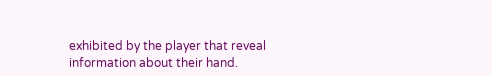exhibited by the player that reveal information about their hand.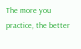The more you practice, the better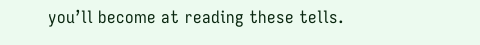you’ll become at reading these tells.